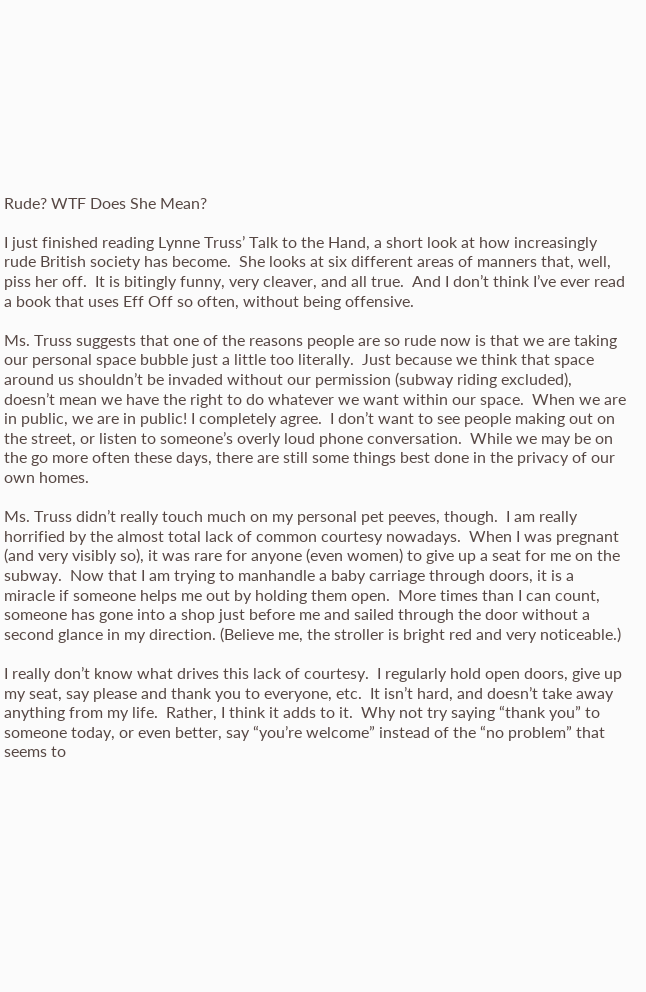Rude? WTF Does She Mean?

I just finished reading Lynne Truss’ Talk to the Hand, a short look at how increasingly rude British society has become.  She looks at six different areas of manners that, well, piss her off.  It is bitingly funny, very cleaver, and all true.  And I don’t think I’ve ever read a book that uses Eff Off so often, without being offensive.

Ms. Truss suggests that one of the reasons people are so rude now is that we are taking our personal space bubble just a little too literally.  Just because we think that space around us shouldn’t be invaded without our permission (subway riding excluded), doesn’t mean we have the right to do whatever we want within our space.  When we are in public, we are in public! I completely agree.  I don’t want to see people making out on the street, or listen to someone’s overly loud phone conversation.  While we may be on the go more often these days, there are still some things best done in the privacy of our own homes.

Ms. Truss didn’t really touch much on my personal pet peeves, though.  I am really horrified by the almost total lack of common courtesy nowadays.  When I was pregnant (and very visibly so), it was rare for anyone (even women) to give up a seat for me on the subway.  Now that I am trying to manhandle a baby carriage through doors, it is a miracle if someone helps me out by holding them open.  More times than I can count, someone has gone into a shop just before me and sailed through the door without a second glance in my direction. (Believe me, the stroller is bright red and very noticeable.)

I really don’t know what drives this lack of courtesy.  I regularly hold open doors, give up my seat, say please and thank you to everyone, etc.  It isn’t hard, and doesn’t take away anything from my life.  Rather, I think it adds to it.  Why not try saying “thank you” to someone today, or even better, say “you’re welcome” instead of the “no problem” that seems to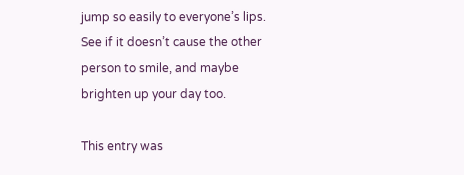jump so easily to everyone’s lips.  See if it doesn’t cause the other person to smile, and maybe brighten up your day too.

This entry was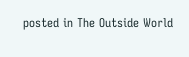posted in The Outside World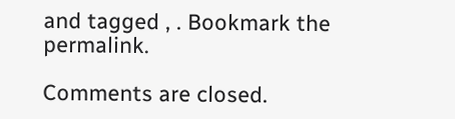and tagged , . Bookmark the permalink.

Comments are closed.